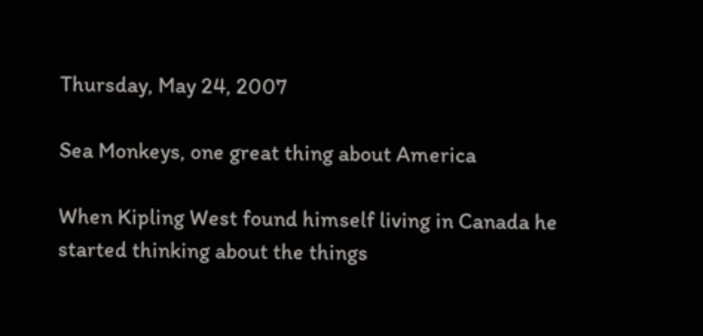Thursday, May 24, 2007

Sea Monkeys, one great thing about America

When Kipling West found himself living in Canada he started thinking about the things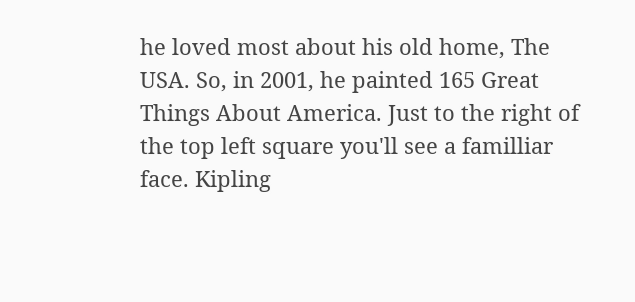he loved most about his old home, The USA. So, in 2001, he painted 165 Great Things About America. Just to the right of the top left square you'll see a familliar face. Kipling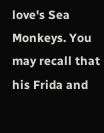love's Sea Monkeys. You may recall that his Frida and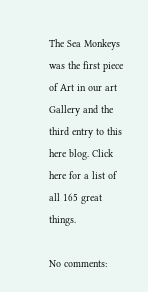The Sea Monkeys was the first piece of Art in our art Gallery and the third entry to this here blog. Click here for a list of all 165 great things.

No comments: